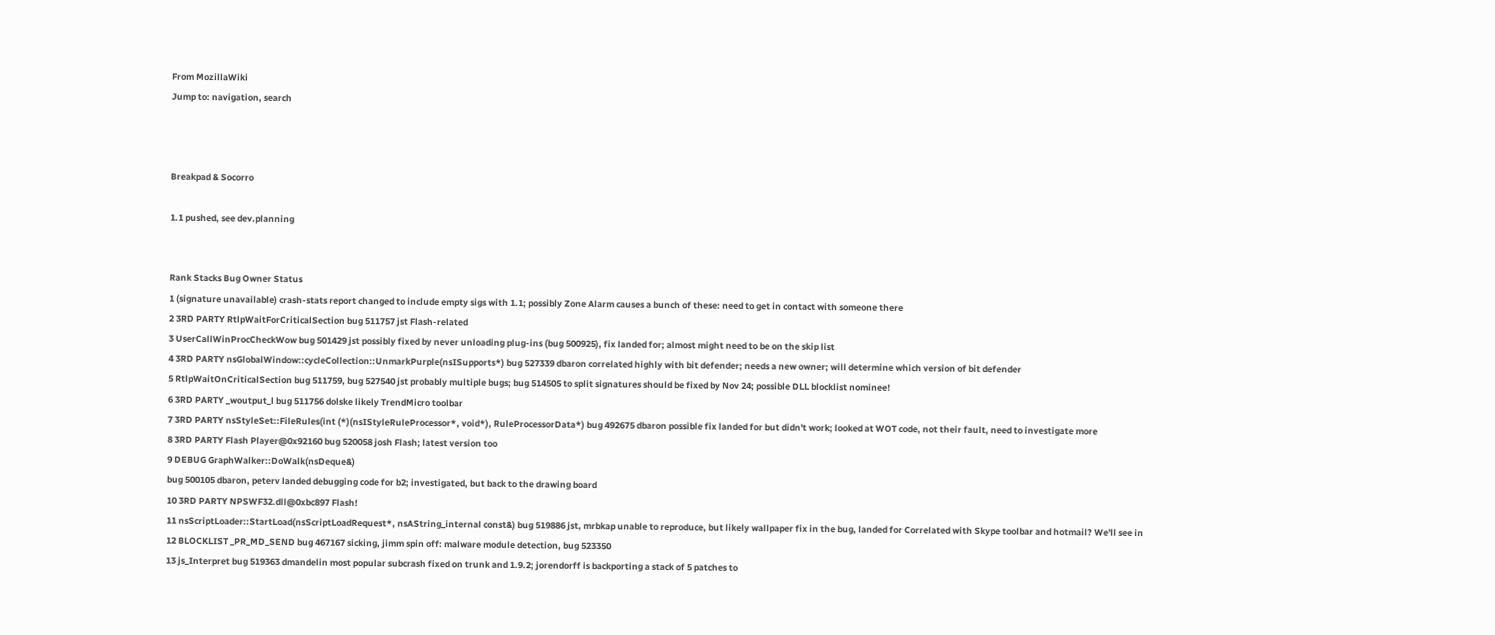From MozillaWiki
Jump to: navigation, search



Breakpad & Socorro

1.1 pushed, see dev.planning


Rank Stacks Bug Owner Status
1 (signature unavailable) crash-stats report changed to include empty sigs with 1.1; possibly Zone Alarm causes a bunch of these: need to get in contact with someone there
2 3RD PARTY RtlpWaitForCriticalSection bug 511757 jst Flash-related
3 UserCallWinProcCheckWow bug 501429 jst possibly fixed by never unloading plug-ins (bug 500925), fix landed for; almost might need to be on the skip list
4 3RD PARTY nsGlobalWindow::cycleCollection::UnmarkPurple(nsISupports*) bug 527339 dbaron correlated highly with bit defender; needs a new owner; will determine which version of bit defender
5 RtlpWaitOnCriticalSection bug 511759, bug 527540 jst probably multiple bugs; bug 514505 to split signatures should be fixed by Nov 24; possible DLL blocklist nominee!
6 3RD PARTY _woutput_l bug 511756 dolske likely TrendMicro toolbar
7 3RD PARTY nsStyleSet::FileRules(int (*)(nsIStyleRuleProcessor*, void*), RuleProcessorData*) bug 492675 dbaron possible fix landed for but didn't work; looked at WOT code, not their fault, need to investigate more
8 3RD PARTY Flash Player@0x92160 bug 520058 josh Flash; latest version too
9 DEBUG GraphWalker::DoWalk(nsDeque&)
bug 500105 dbaron, peterv landed debugging code for b2; investigated, but back to the drawing board
10 3RD PARTY NPSWF32.dll@0xbc897 Flash!
11 nsScriptLoader::StartLoad(nsScriptLoadRequest*, nsAString_internal const&) bug 519886 jst, mrbkap unable to reproduce, but likely wallpaper fix in the bug, landed for Correlated with Skype toolbar and hotmail? We'll see in
12 BLOCKLIST _PR_MD_SEND bug 467167 sicking, jimm spin off: malware module detection, bug 523350
13 js_Interpret bug 519363 dmandelin most popular subcrash fixed on trunk and 1.9.2; jorendorff is backporting a stack of 5 patches to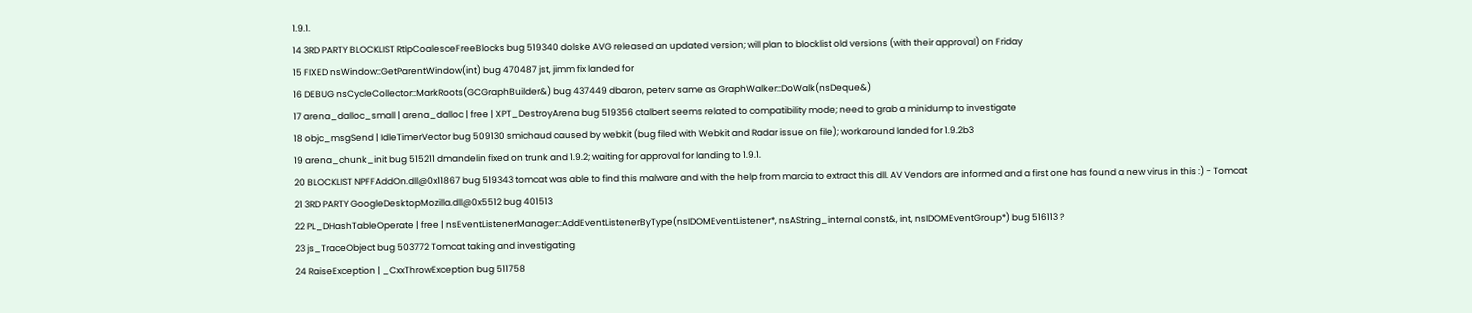1.9.1.
14 3RD PARTY BLOCKLIST RtlpCoalesceFreeBlocks bug 519340 dolske AVG released an updated version; will plan to blocklist old versions (with their approval) on Friday
15 FIXED nsWindow::GetParentWindow(int) bug 470487 jst, jimm fix landed for
16 DEBUG nsCycleCollector::MarkRoots(GCGraphBuilder&) bug 437449 dbaron, peterv same as GraphWalker::DoWalk(nsDeque&)
17 arena_dalloc_small | arena_dalloc | free | XPT_DestroyArena bug 519356 ctalbert seems related to compatibility mode; need to grab a minidump to investigate
18 objc_msgSend | IdleTimerVector bug 509130 smichaud caused by webkit (bug filed with Webkit and Radar issue on file); workaround landed for 1.9.2b3
19 arena_chunk_init bug 515211 dmandelin fixed on trunk and 1.9.2; waiting for approval for landing to 1.9.1.
20 BLOCKLIST NPFFAddOn.dll@0x11867 bug 519343 tomcat was able to find this malware and with the help from marcia to extract this dll. AV Vendors are informed and a first one has found a new virus in this :) - Tomcat
21 3RD PARTY GoogleDesktopMozilla.dll@0x5512 bug 401513
22 PL_DHashTableOperate | free | nsEventListenerManager::AddEventListenerByType(nsIDOMEventListener*, nsAString_internal const&, int, nsIDOMEventGroup*) bug 516113 ?
23 js_TraceObject bug 503772 Tomcat taking and investigating
24 RaiseException | _CxxThrowException bug 511758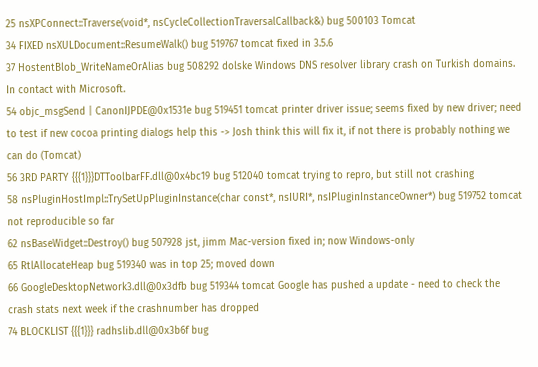25 nsXPConnect::Traverse(void*, nsCycleCollectionTraversalCallback&) bug 500103 Tomcat
34 FIXED nsXULDocument::ResumeWalk() bug 519767 tomcat fixed in 3.5.6
37 HostentBlob_WriteNameOrAlias bug 508292 dolske Windows DNS resolver library crash on Turkish domains. In contact with Microsoft.
54 objc_msgSend | CanonIJPDE@0x1531e bug 519451 tomcat printer driver issue; seems fixed by new driver; need to test if new cocoa printing dialogs help this -> Josh think this will fix it, if not there is probably nothing we can do (Tomcat)
56 3RD PARTY {{{1}}}DTToolbarFF.dll@0x4bc19 bug 512040 tomcat trying to repro, but still not crashing
58 nsPluginHostImpl::TrySetUpPluginInstance(char const*, nsIURI*, nsIPluginInstanceOwner*) bug 519752 tomcat not reproducible so far
62 nsBaseWidget::Destroy() bug 507928 jst, jimm Mac-version fixed in; now Windows-only
65 RtlAllocateHeap bug 519340 was in top 25; moved down
66 GoogleDesktopNetwork3.dll@0x3dfb bug 519344 tomcat Google has pushed a update - need to check the crash stats next week if the crashnumber has dropped
74 BLOCKLIST {{{1}}} radhslib.dll@0x3b6f bug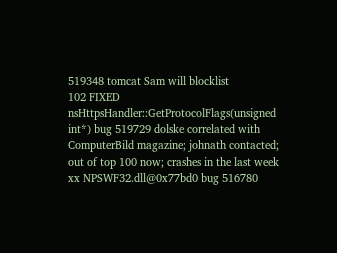519348 tomcat Sam will blocklist
102 FIXED nsHttpsHandler::GetProtocolFlags(unsigned int*) bug 519729 dolske correlated with ComputerBild magazine; johnath contacted; out of top 100 now; crashes in the last week
xx NPSWF32.dll@0x77bd0 bug 516780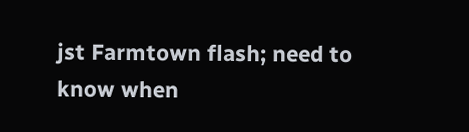jst Farmtown flash; need to know when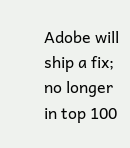Adobe will ship a fix; no longer in top 100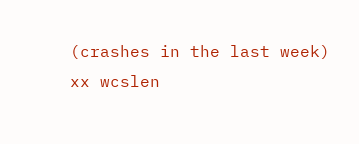(crashes in the last week)
xx wcslen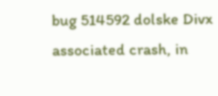bug 514592 dolske Divx associated crash, in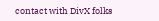contact with DivX folks